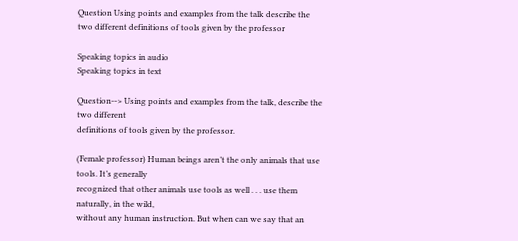Question Using points and examples from the talk describe the two different definitions of tools given by the professor

Speaking topics in audio
Speaking topics in text

Question--> Using points and examples from the talk, describe the two different
definitions of tools given by the professor.

(Female professor) Human beings aren’t the only animals that use tools. It’s generally
recognized that other animals use tools as well . . . use them naturally, in the wild,
without any human instruction. But when can we say that an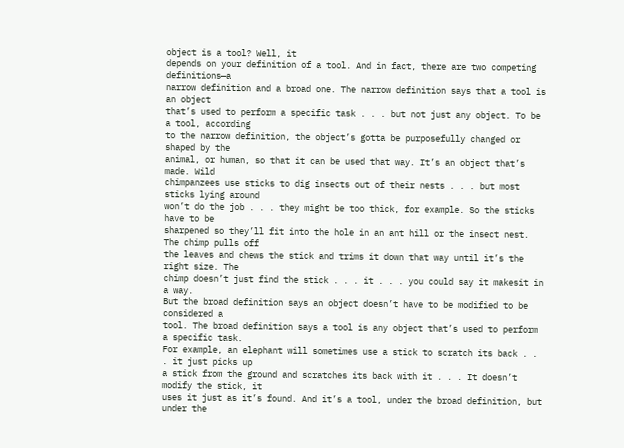object is a tool? Well, it
depends on your definition of a tool. And in fact, there are two competing definitions—a
narrow definition and a broad one. The narrow definition says that a tool is an object
that’s used to perform a specific task . . . but not just any object. To be a tool, according
to the narrow definition, the object’s gotta be purposefully changed or shaped by the
animal, or human, so that it can be used that way. It’s an object that’s made. Wild
chimpanzees use sticks to dig insects out of their nests . . . but most sticks lying around
won’t do the job . . . they might be too thick, for example. So the sticks have to be
sharpened so they’ll fit into the hole in an ant hill or the insect nest. The chimp pulls off
the leaves and chews the stick and trims it down that way until it’s the right size. The
chimp doesn’t just find the stick . . . it . . . you could say it makesit in a way.
But the broad definition says an object doesn’t have to be modified to be considered a
tool. The broad definition says a tool is any object that’s used to perform a specific task.
For example, an elephant will sometimes use a stick to scratch its back . . . it just picks up
a stick from the ground and scratches its back with it . . . It doesn’t modify the stick, it
uses it just as it’s found. And it’s a tool, under the broad definition, but under the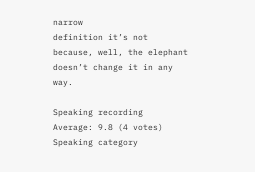narrow
definition it’s not because, well, the elephant doesn’t change it in any way.

Speaking recording
Average: 9.8 (4 votes)
Speaking category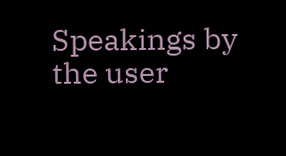Speakings by the user